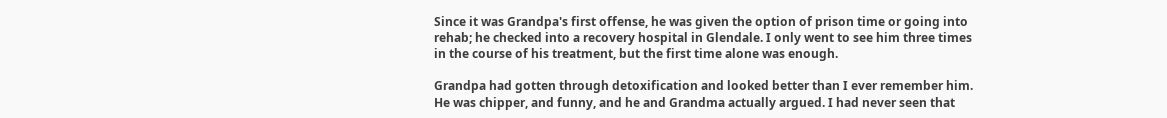Since it was Grandpa's first offense, he was given the option of prison time or going into rehab; he checked into a recovery hospital in Glendale. I only went to see him three times in the course of his treatment, but the first time alone was enough.

Grandpa had gotten through detoxification and looked better than I ever remember him. He was chipper, and funny, and he and Grandma actually argued. I had never seen that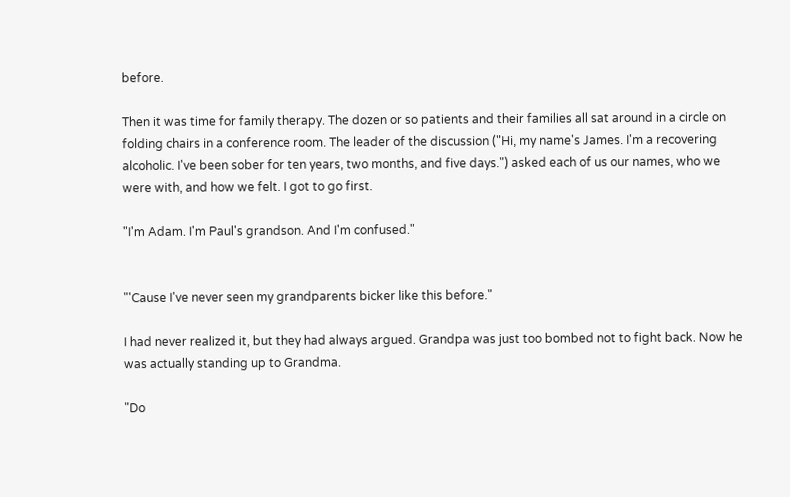before.

Then it was time for family therapy. The dozen or so patients and their families all sat around in a circle on folding chairs in a conference room. The leader of the discussion ("Hi, my name's James. I'm a recovering alcoholic. I've been sober for ten years, two months, and five days.") asked each of us our names, who we were with, and how we felt. I got to go first.

"I'm Adam. I'm Paul's grandson. And I'm confused."


"'Cause I've never seen my grandparents bicker like this before."

I had never realized it, but they had always argued. Grandpa was just too bombed not to fight back. Now he was actually standing up to Grandma.

"Do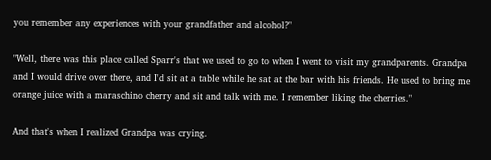you remember any experiences with your grandfather and alcohol?"

"Well, there was this place called Sparr's that we used to go to when I went to visit my grandparents. Grandpa and I would drive over there, and I'd sit at a table while he sat at the bar with his friends. He used to bring me orange juice with a maraschino cherry and sit and talk with me. I remember liking the cherries."

And that's when I realized Grandpa was crying.